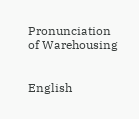Pronunciation of Warehousing


English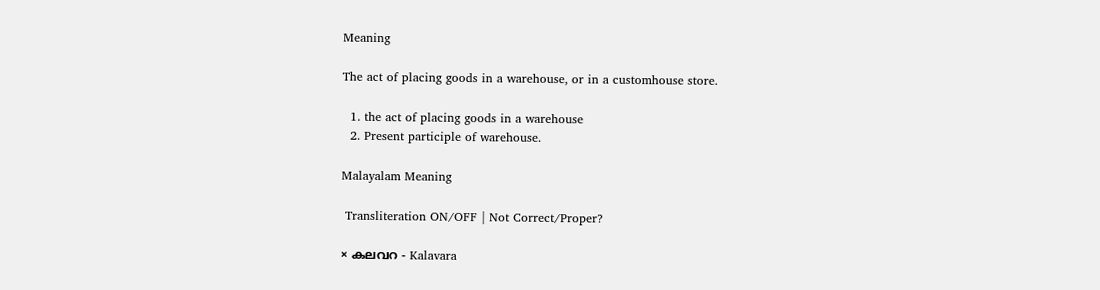Meaning

The act of placing goods in a warehouse, or in a customhouse store.

  1. the act of placing goods in a warehouse
  2. Present participle of warehouse.

Malayalam Meaning

 Transliteration ON/OFF | Not Correct/Proper?

× കലവറ - Kalavara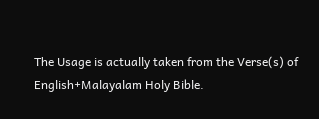The Usage is actually taken from the Verse(s) of English+Malayalam Holy Bible.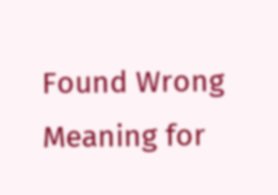Found Wrong Meaning for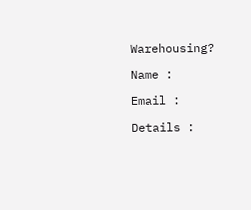Warehousing?

Name :

Email :

Details :